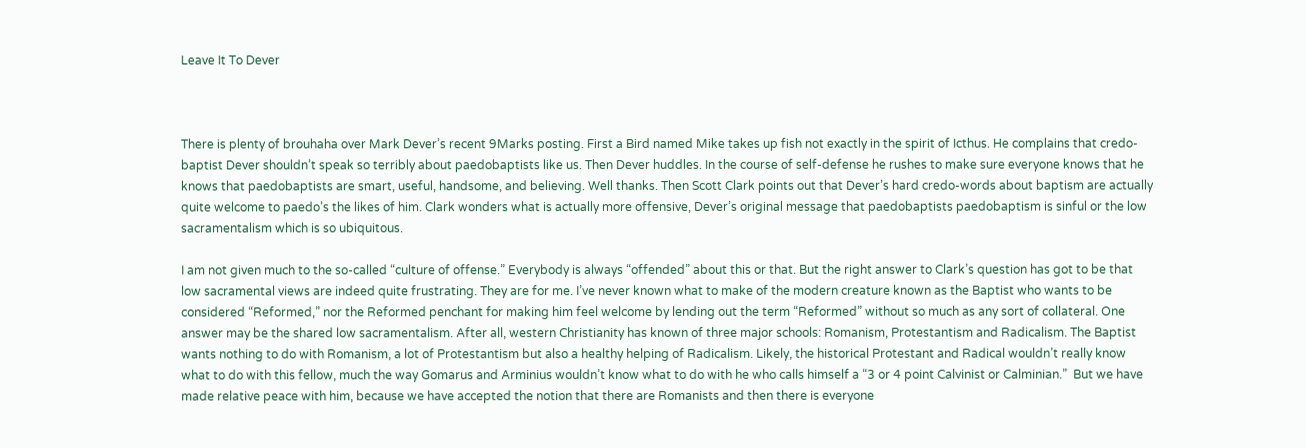Leave It To Dever



There is plenty of brouhaha over Mark Dever’s recent 9Marks posting. First a Bird named Mike takes up fish not exactly in the spirit of Icthus. He complains that credo-baptist Dever shouldn’t speak so terribly about paedobaptists like us. Then Dever huddles. In the course of self-defense he rushes to make sure everyone knows that he knows that paedobaptists are smart, useful, handsome, and believing. Well thanks. Then Scott Clark points out that Dever’s hard credo-words about baptism are actually quite welcome to paedo’s the likes of him. Clark wonders what is actually more offensive, Dever’s original message that paedobaptists paedobaptism is sinful or the low sacramentalism which is so ubiquitous.

I am not given much to the so-called “culture of offense.” Everybody is always “offended” about this or that. But the right answer to Clark’s question has got to be that low sacramental views are indeed quite frustrating. They are for me. I’ve never known what to make of the modern creature known as the Baptist who wants to be considered “Reformed,” nor the Reformed penchant for making him feel welcome by lending out the term “Reformed” without so much as any sort of collateral. One answer may be the shared low sacramentalism. After all, western Christianity has known of three major schools: Romanism, Protestantism and Radicalism. The Baptist wants nothing to do with Romanism, a lot of Protestantism but also a healthy helping of Radicalism. Likely, the historical Protestant and Radical wouldn’t really know what to do with this fellow, much the way Gomarus and Arminius wouldn’t know what to do with he who calls himself a “3 or 4 point Calvinist or Calminian.”  But we have made relative peace with him, because we have accepted the notion that there are Romanists and then there is everyone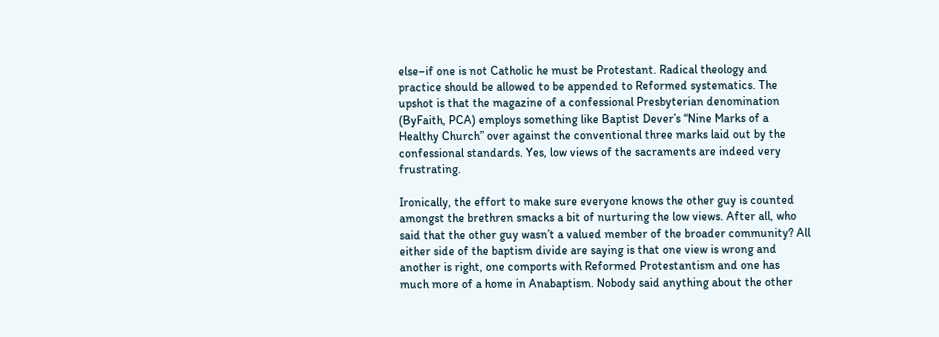else–if one is not Catholic he must be Protestant. Radical theology and practice should be allowed to be appended to Reformed systematics. The upshot is that the magazine of a confessional Presbyterian denomination (ByFaith, PCA) employs something like Baptist Dever’s “Nine Marks of a Healthy Church” over against the conventional three marks laid out by the confessional standards. Yes, low views of the sacraments are indeed very frustrating.

Ironically, the effort to make sure everyone knows the other guy is counted amongst the brethren smacks a bit of nurturing the low views. After all, who said that the other guy wasn’t a valued member of the broader community? All either side of the baptism divide are saying is that one view is wrong and another is right, one comports with Reformed Protestantism and one has much more of a home in Anabaptism. Nobody said anything about the other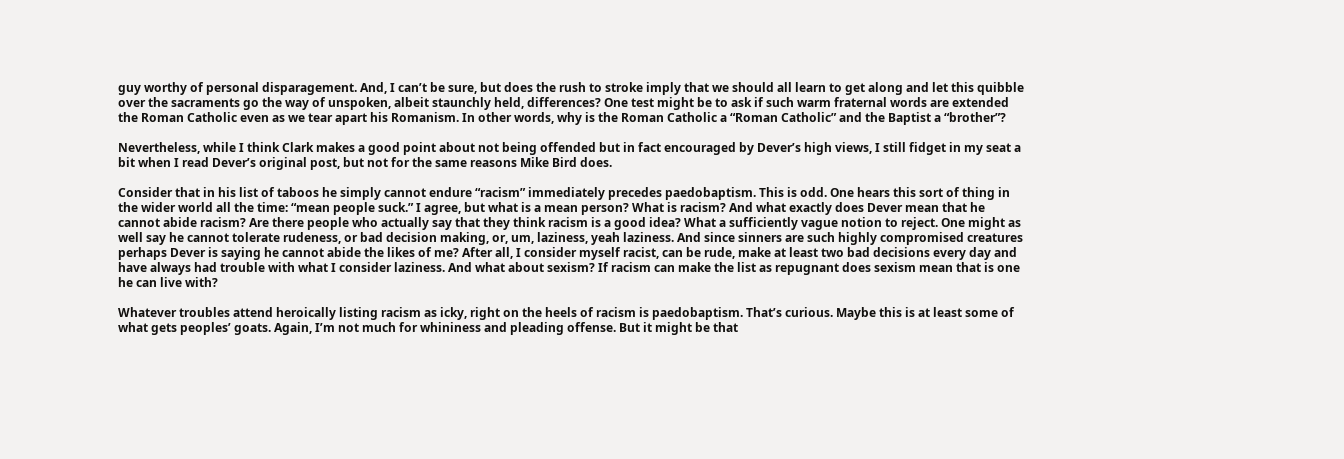guy worthy of personal disparagement. And, I can’t be sure, but does the rush to stroke imply that we should all learn to get along and let this quibble over the sacraments go the way of unspoken, albeit staunchly held, differences? One test might be to ask if such warm fraternal words are extended the Roman Catholic even as we tear apart his Romanism. In other words, why is the Roman Catholic a “Roman Catholic” and the Baptist a “brother”?

Nevertheless, while I think Clark makes a good point about not being offended but in fact encouraged by Dever’s high views, I still fidget in my seat a bit when I read Dever’s original post, but not for the same reasons Mike Bird does.

Consider that in his list of taboos he simply cannot endure “racism” immediately precedes paedobaptism. This is odd. One hears this sort of thing in the wider world all the time: “mean people suck.” I agree, but what is a mean person? What is racism? And what exactly does Dever mean that he cannot abide racism? Are there people who actually say that they think racism is a good idea? What a sufficiently vague notion to reject. One might as well say he cannot tolerate rudeness, or bad decision making, or, um, laziness, yeah laziness. And since sinners are such highly compromised creatures perhaps Dever is saying he cannot abide the likes of me? After all, I consider myself racist, can be rude, make at least two bad decisions every day and have always had trouble with what I consider laziness. And what about sexism? If racism can make the list as repugnant does sexism mean that is one he can live with?

Whatever troubles attend heroically listing racism as icky, right on the heels of racism is paedobaptism. That’s curious. Maybe this is at least some of what gets peoples’ goats. Again, I’m not much for whininess and pleading offense. But it might be that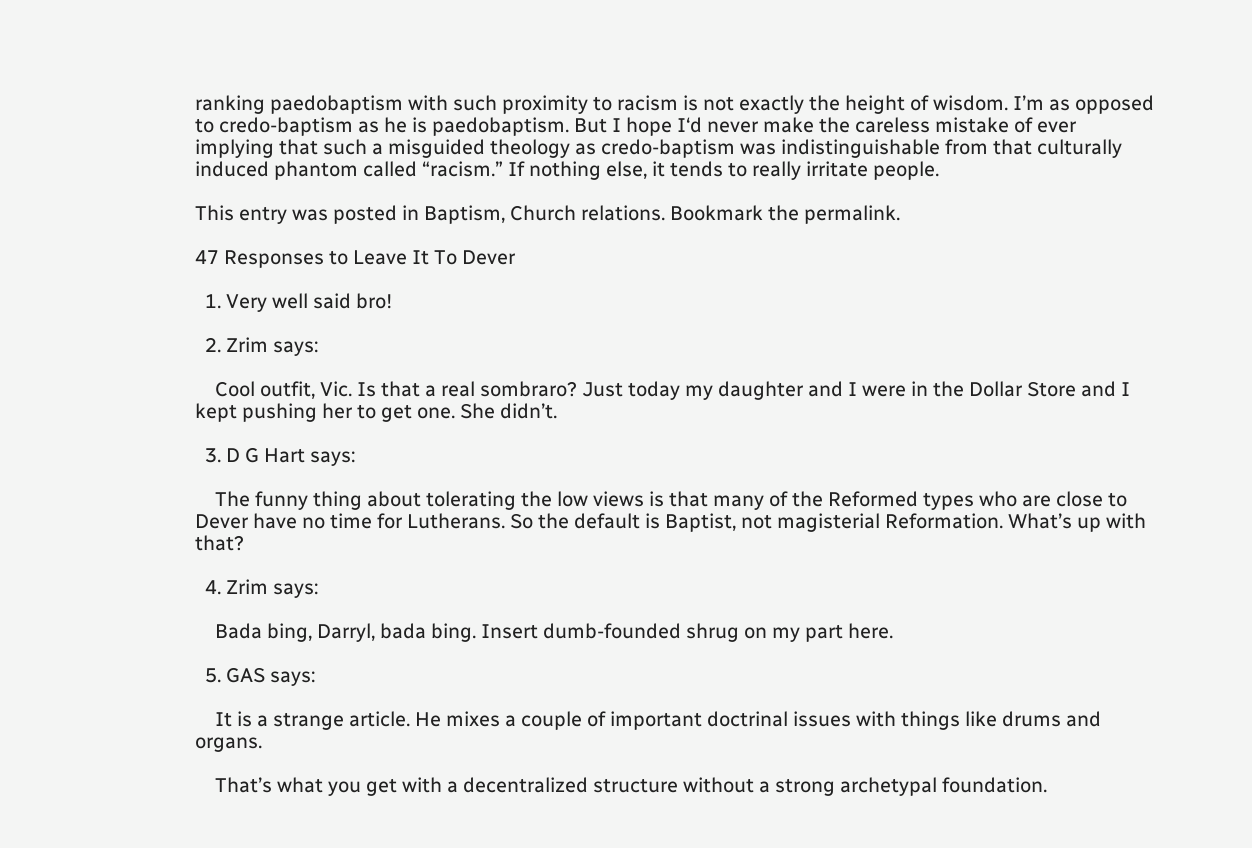ranking paedobaptism with such proximity to racism is not exactly the height of wisdom. I’m as opposed to credo-baptism as he is paedobaptism. But I hope I‘d never make the careless mistake of ever implying that such a misguided theology as credo-baptism was indistinguishable from that culturally induced phantom called “racism.” If nothing else, it tends to really irritate people.

This entry was posted in Baptism, Church relations. Bookmark the permalink.

47 Responses to Leave It To Dever

  1. Very well said bro!

  2. Zrim says:

    Cool outfit, Vic. Is that a real sombraro? Just today my daughter and I were in the Dollar Store and I kept pushing her to get one. She didn’t.

  3. D G Hart says:

    The funny thing about tolerating the low views is that many of the Reformed types who are close to Dever have no time for Lutherans. So the default is Baptist, not magisterial Reformation. What’s up with that?

  4. Zrim says:

    Bada bing, Darryl, bada bing. Insert dumb-founded shrug on my part here.

  5. GAS says:

    It is a strange article. He mixes a couple of important doctrinal issues with things like drums and organs.

    That’s what you get with a decentralized structure without a strong archetypal foundation.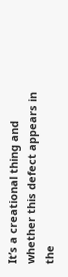It’s a creational thing and whether this defect appears in the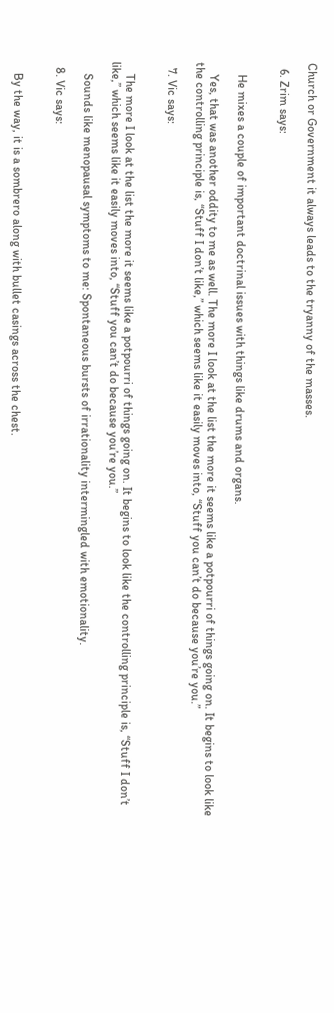Church or Government it always leads to the tryanny of the masses.

  6. Zrim says:


    He mixes a couple of important doctrinal issues with things like drums and organs.

    Yes, that was another oddity to me as well. The more I look at the list the more it seems like a potpourri of things going on. It begins to look like the controlling principle is, “Stuff I don’t like,” which seems like it easily moves into, “Stuff you can’t do because you’re you.”

  7. Vic says:


    The more I look at the list the more it seems like a potpourri of things going on. It begins to look like the controlling principle is, “Stuff I don’t like,” which seems like it easily moves into, “Stuff you can’t do because you’re you.”

    Sounds like menopausal symptoms to me: Spontaneous bursts of irrationality intermingled with emotionality.

  8. Vic says:


    By the way, it is a sombrero along with bullet casings across the chest.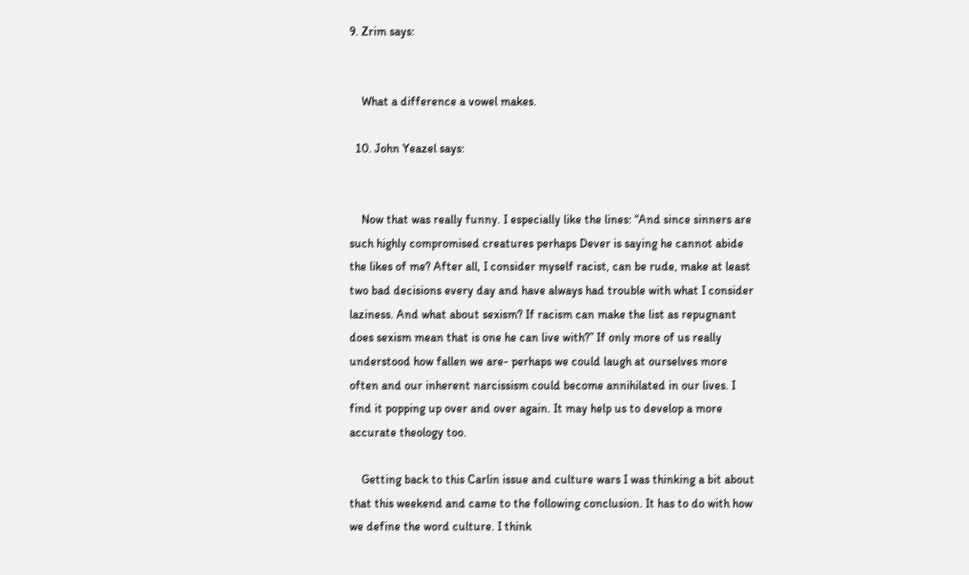9. Zrim says:


    What a difference a vowel makes.

  10. John Yeazel says:


    Now that was really funny. I especially like the lines: “And since sinners are such highly compromised creatures perhaps Dever is saying he cannot abide the likes of me? After all, I consider myself racist, can be rude, make at least two bad decisions every day and have always had trouble with what I consider laziness. And what about sexism? If racism can make the list as repugnant does sexism mean that is one he can live with?” If only more of us really understood how fallen we are- perhaps we could laugh at ourselves more often and our inherent narcissism could become annihilated in our lives. I find it popping up over and over again. It may help us to develop a more accurate theology too.

    Getting back to this Carlin issue and culture wars I was thinking a bit about that this weekend and came to the following conclusion. It has to do with how we define the word culture. I think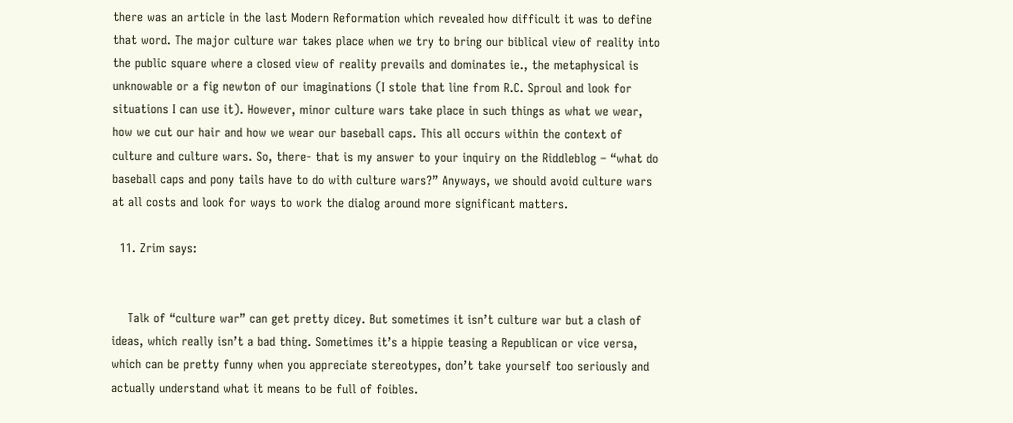there was an article in the last Modern Reformation which revealed how difficult it was to define that word. The major culture war takes place when we try to bring our biblical view of reality into the public square where a closed view of reality prevails and dominates ie., the metaphysical is unknowable or a fig newton of our imaginations (I stole that line from R.C. Sproul and look for situations I can use it). However, minor culture wars take place in such things as what we wear, how we cut our hair and how we wear our baseball caps. This all occurs within the context of culture and culture wars. So, there- that is my answer to your inquiry on the Riddleblog – “what do baseball caps and pony tails have to do with culture wars?” Anyways, we should avoid culture wars at all costs and look for ways to work the dialog around more significant matters.

  11. Zrim says:


    Talk of “culture war” can get pretty dicey. But sometimes it isn’t culture war but a clash of ideas, which really isn’t a bad thing. Sometimes it’s a hippie teasing a Republican or vice versa, which can be pretty funny when you appreciate stereotypes, don’t take yourself too seriously and actually understand what it means to be full of foibles.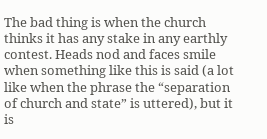The bad thing is when the church thinks it has any stake in any earthly contest. Heads nod and faces smile when something like this is said (a lot like when the phrase the “separation of church and state” is uttered), but it is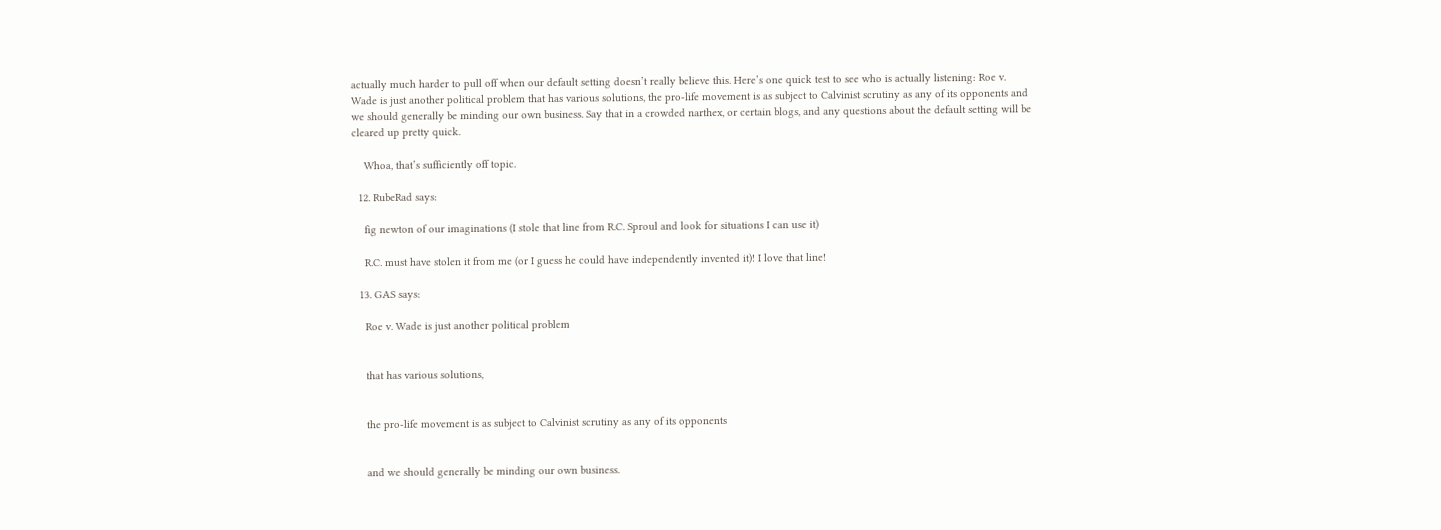actually much harder to pull off when our default setting doesn’t really believe this. Here’s one quick test to see who is actually listening: Roe v. Wade is just another political problem that has various solutions, the pro-life movement is as subject to Calvinist scrutiny as any of its opponents and we should generally be minding our own business. Say that in a crowded narthex, or certain blogs, and any questions about the default setting will be cleared up pretty quick.

    Whoa, that’s sufficiently off topic.

  12. RubeRad says:

    fig newton of our imaginations (I stole that line from R.C. Sproul and look for situations I can use it)

    R.C. must have stolen it from me (or I guess he could have independently invented it)! I love that line!

  13. GAS says:

    Roe v. Wade is just another political problem


    that has various solutions,


    the pro-life movement is as subject to Calvinist scrutiny as any of its opponents


    and we should generally be minding our own business.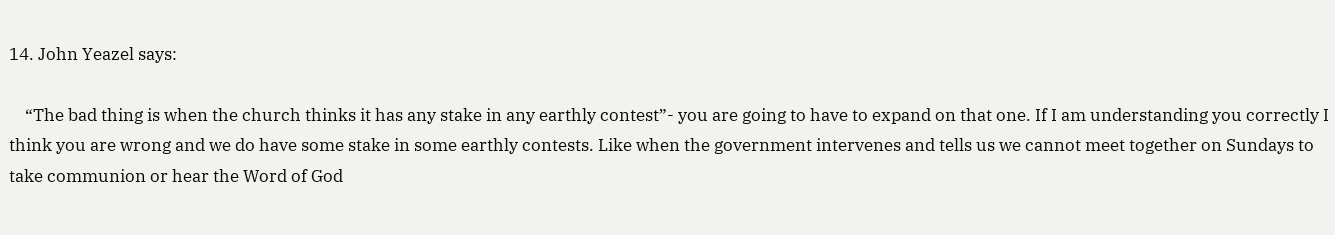14. John Yeazel says:

    “The bad thing is when the church thinks it has any stake in any earthly contest”- you are going to have to expand on that one. If I am understanding you correctly I think you are wrong and we do have some stake in some earthly contests. Like when the government intervenes and tells us we cannot meet together on Sundays to take communion or hear the Word of God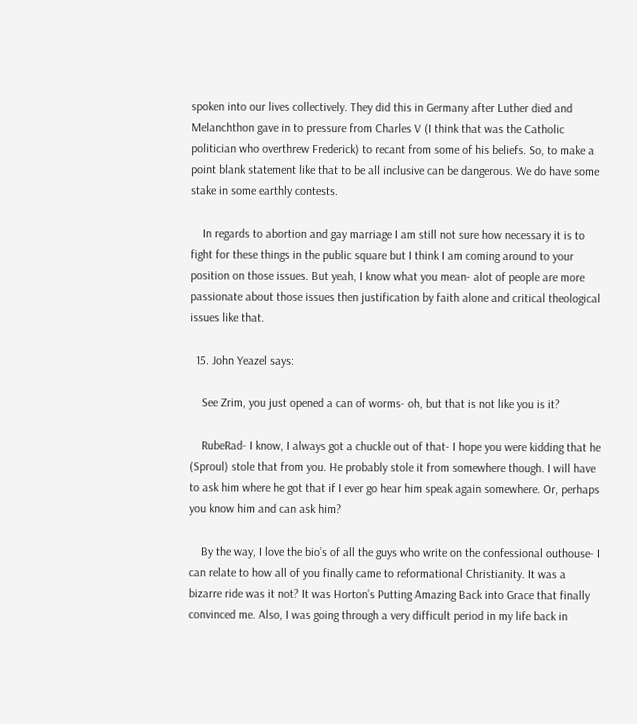spoken into our lives collectively. They did this in Germany after Luther died and Melanchthon gave in to pressure from Charles V (I think that was the Catholic politician who overthrew Frederick) to recant from some of his beliefs. So, to make a point blank statement like that to be all inclusive can be dangerous. We do have some stake in some earthly contests.

    In regards to abortion and gay marriage I am still not sure how necessary it is to fight for these things in the public square but I think I am coming around to your position on those issues. But yeah, I know what you mean- alot of people are more passionate about those issues then justification by faith alone and critical theological issues like that.

  15. John Yeazel says:

    See Zrim, you just opened a can of worms- oh, but that is not like you is it?

    RubeRad- I know, I always got a chuckle out of that- I hope you were kidding that he (Sproul) stole that from you. He probably stole it from somewhere though. I will have to ask him where he got that if I ever go hear him speak again somewhere. Or, perhaps you know him and can ask him?

    By the way, I love the bio’s of all the guys who write on the confessional outhouse- I can relate to how all of you finally came to reformational Christianity. It was a bizarre ride was it not? It was Horton’s Putting Amazing Back into Grace that finally convinced me. Also, I was going through a very difficult period in my life back in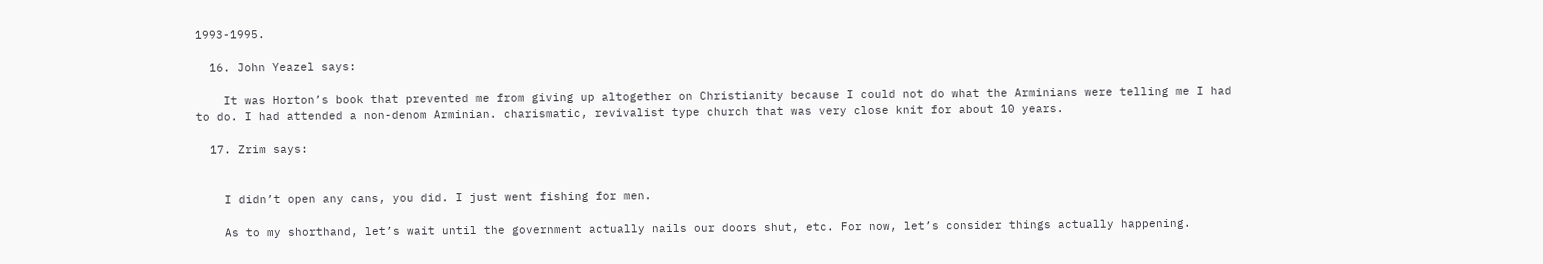1993-1995.

  16. John Yeazel says:

    It was Horton’s book that prevented me from giving up altogether on Christianity because I could not do what the Arminians were telling me I had to do. I had attended a non-denom Arminian. charismatic, revivalist type church that was very close knit for about 10 years.

  17. Zrim says:


    I didn’t open any cans, you did. I just went fishing for men.

    As to my shorthand, let’s wait until the government actually nails our doors shut, etc. For now, let’s consider things actually happening.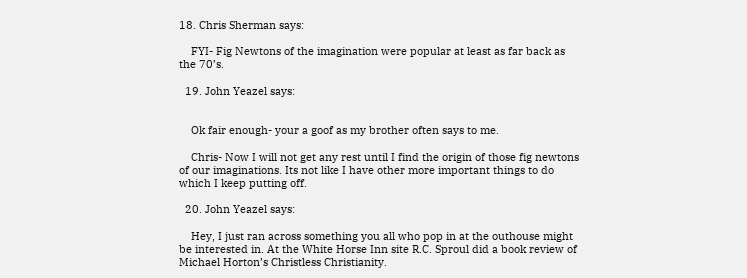18. Chris Sherman says:

    FYI- Fig Newtons of the imagination were popular at least as far back as the 70’s.

  19. John Yeazel says:


    Ok fair enough- your a goof as my brother often says to me.

    Chris- Now I will not get any rest until I find the origin of those fig newtons of our imaginations. Its not like I have other more important things to do which I keep putting off.

  20. John Yeazel says:

    Hey, I just ran across something you all who pop in at the outhouse might be interested in. At the White Horse Inn site R.C. Sproul did a book review of Michael Horton’s Christless Christianity.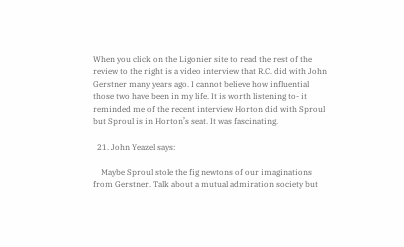When you click on the Ligonier site to read the rest of the review to the right is a video interview that R.C. did with John Gerstner many years ago. I cannot believe how influential those two have been in my life. It is worth listening to- it reminded me of the recent interview Horton did with Sproul but Sproul is in Horton’s seat. It was fascinating.

  21. John Yeazel says:

    Maybe Sproul stole the fig newtons of our imaginations from Gerstner. Talk about a mutual admiration society but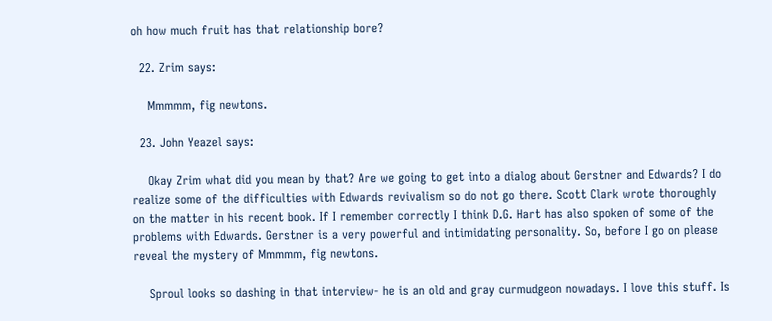oh how much fruit has that relationship bore?

  22. Zrim says:

    Mmmmm, fig newtons.

  23. John Yeazel says:

    Okay Zrim what did you mean by that? Are we going to get into a dialog about Gerstner and Edwards? I do realize some of the difficulties with Edwards revivalism so do not go there. Scott Clark wrote thoroughly on the matter in his recent book. If I remember correctly I think D.G. Hart has also spoken of some of the problems with Edwards. Gerstner is a very powerful and intimidating personality. So, before I go on please reveal the mystery of Mmmmm, fig newtons.

    Sproul looks so dashing in that interview- he is an old and gray curmudgeon nowadays. I love this stuff. Is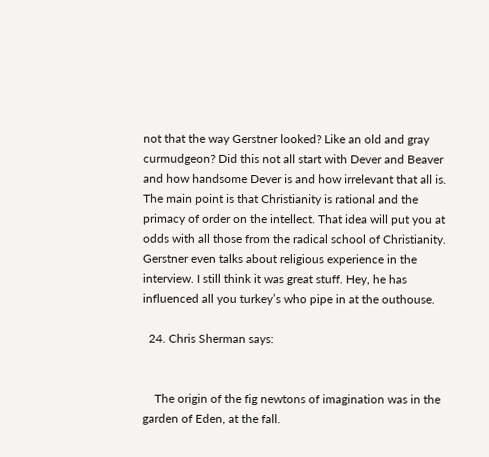not that the way Gerstner looked? Like an old and gray curmudgeon? Did this not all start with Dever and Beaver and how handsome Dever is and how irrelevant that all is. The main point is that Christianity is rational and the primacy of order on the intellect. That idea will put you at odds with all those from the radical school of Christianity. Gerstner even talks about religious experience in the interview. I still think it was great stuff. Hey, he has influenced all you turkey’s who pipe in at the outhouse.

  24. Chris Sherman says:


    The origin of the fig newtons of imagination was in the garden of Eden, at the fall.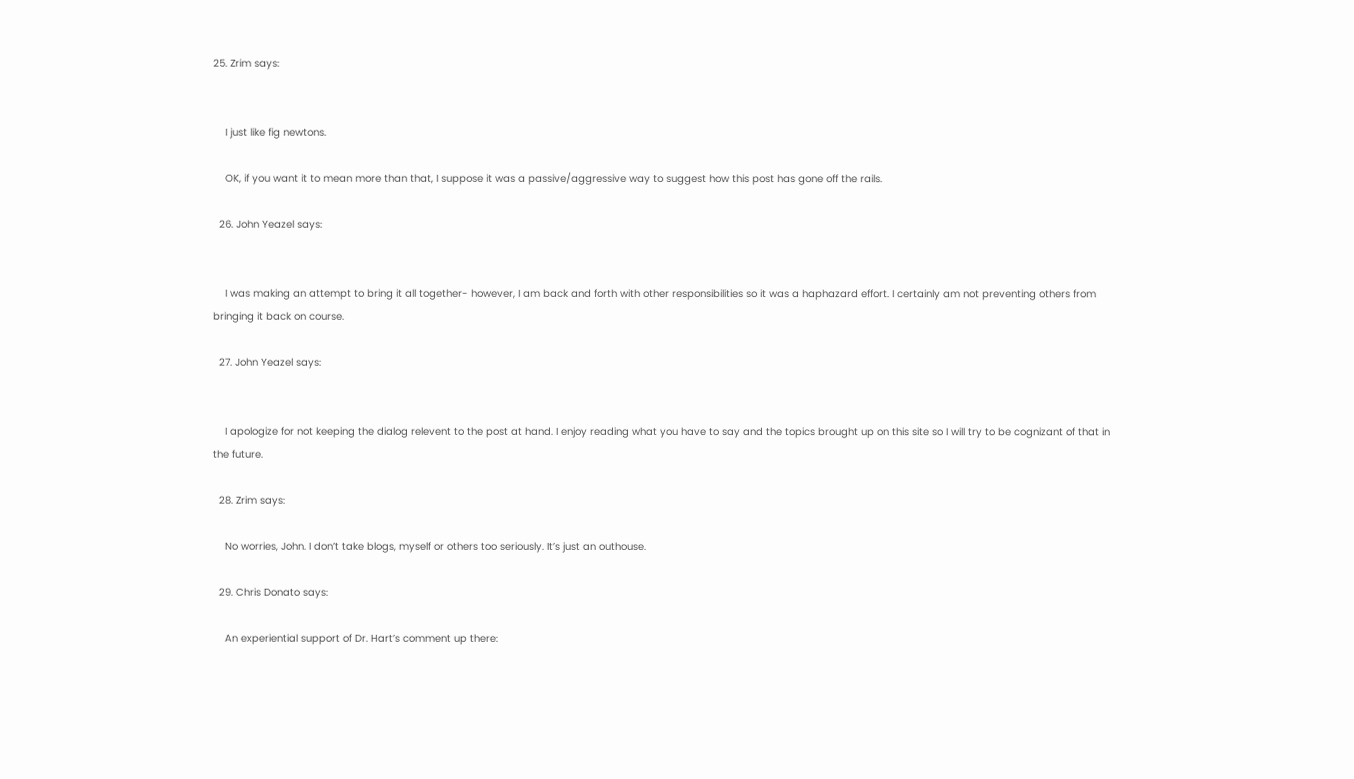25. Zrim says:


    I just like fig newtons.

    OK, if you want it to mean more than that, I suppose it was a passive/aggressive way to suggest how this post has gone off the rails.

  26. John Yeazel says:


    I was making an attempt to bring it all together- however, I am back and forth with other responsibilities so it was a haphazard effort. I certainly am not preventing others from bringing it back on course.

  27. John Yeazel says:


    I apologize for not keeping the dialog relevent to the post at hand. I enjoy reading what you have to say and the topics brought up on this site so I will try to be cognizant of that in the future.

  28. Zrim says:

    No worries, John. I don’t take blogs, myself or others too seriously. It’s just an outhouse.

  29. Chris Donato says:

    An experiential support of Dr. Hart’s comment up there: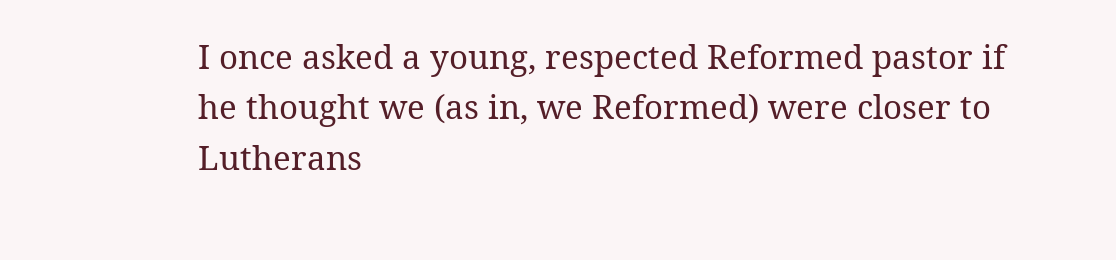I once asked a young, respected Reformed pastor if he thought we (as in, we Reformed) were closer to Lutherans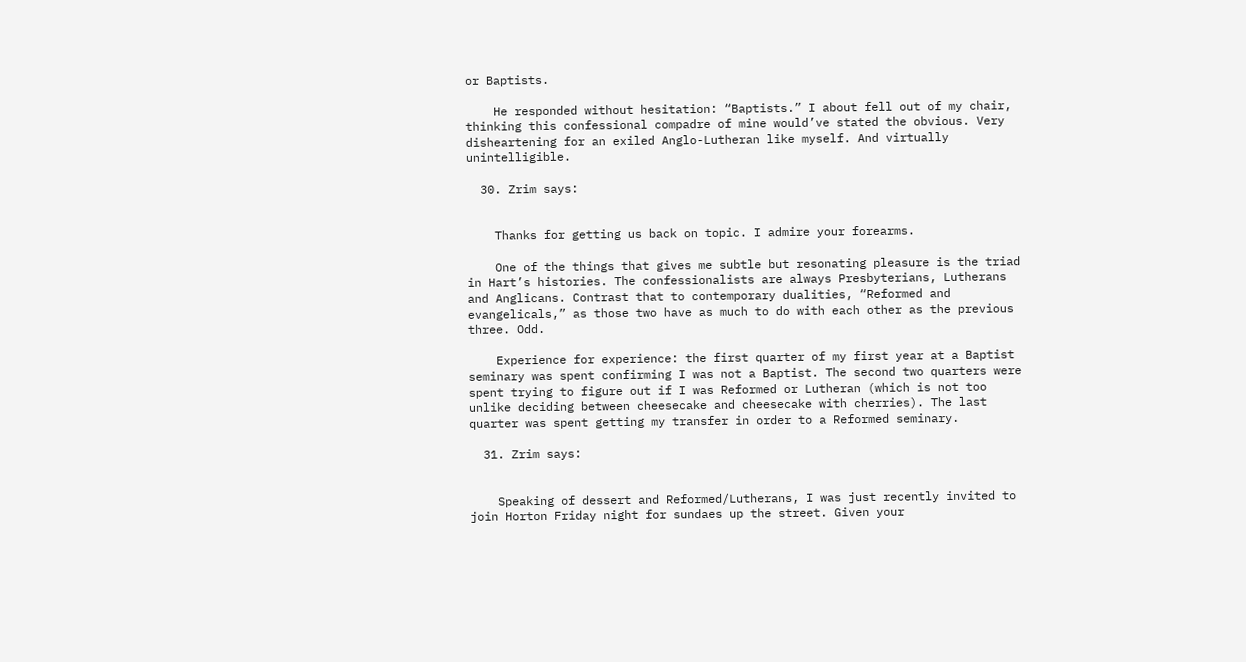or Baptists.

    He responded without hesitation: “Baptists.” I about fell out of my chair, thinking this confessional compadre of mine would’ve stated the obvious. Very disheartening for an exiled Anglo-Lutheran like myself. And virtually unintelligible.

  30. Zrim says:


    Thanks for getting us back on topic. I admire your forearms.

    One of the things that gives me subtle but resonating pleasure is the triad in Hart’s histories. The confessionalists are always Presbyterians, Lutherans and Anglicans. Contrast that to contemporary dualities, “Reformed and evangelicals,” as those two have as much to do with each other as the previous three. Odd.

    Experience for experience: the first quarter of my first year at a Baptist seminary was spent confirming I was not a Baptist. The second two quarters were spent trying to figure out if I was Reformed or Lutheran (which is not too unlike deciding between cheesecake and cheesecake with cherries). The last quarter was spent getting my transfer in order to a Reformed seminary.

  31. Zrim says:


    Speaking of dessert and Reformed/Lutherans, I was just recently invited to join Horton Friday night for sundaes up the street. Given your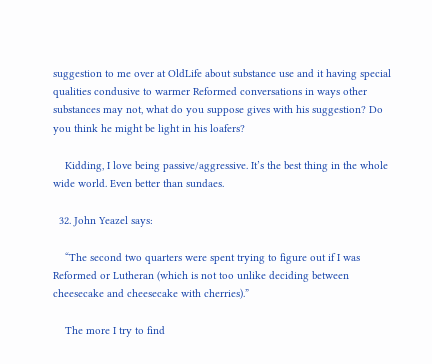suggestion to me over at OldLife about substance use and it having special qualities condusive to warmer Reformed conversations in ways other substances may not, what do you suppose gives with his suggestion? Do you think he might be light in his loafers?

    Kidding, I love being passive/aggressive. It’s the best thing in the whole wide world. Even better than sundaes.

  32. John Yeazel says:

    “The second two quarters were spent trying to figure out if I was Reformed or Lutheran (which is not too unlike deciding between cheesecake and cheesecake with cherries).”

    The more I try to find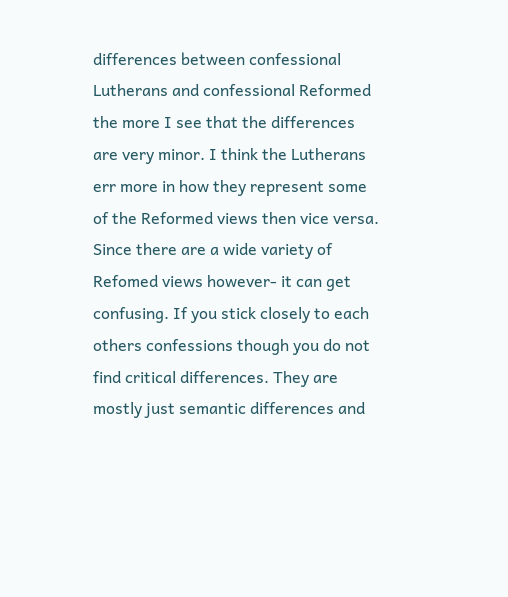differences between confessional Lutherans and confessional Reformed the more I see that the differences are very minor. I think the Lutherans err more in how they represent some of the Reformed views then vice versa. Since there are a wide variety of Refomed views however- it can get confusing. If you stick closely to each others confessions though you do not find critical differences. They are mostly just semantic differences and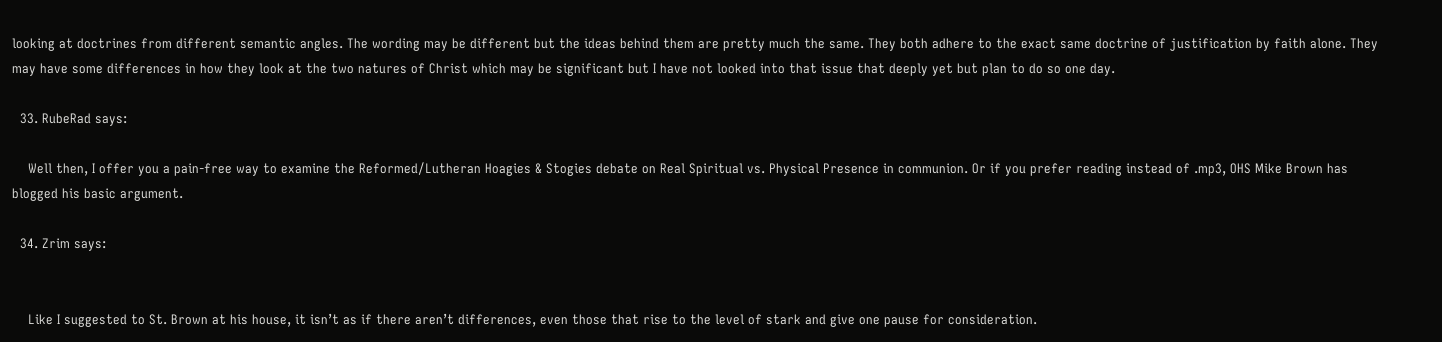looking at doctrines from different semantic angles. The wording may be different but the ideas behind them are pretty much the same. They both adhere to the exact same doctrine of justification by faith alone. They may have some differences in how they look at the two natures of Christ which may be significant but I have not looked into that issue that deeply yet but plan to do so one day.

  33. RubeRad says:

    Well then, I offer you a pain-free way to examine the Reformed/Lutheran Hoagies & Stogies debate on Real Spiritual vs. Physical Presence in communion. Or if you prefer reading instead of .mp3, OHS Mike Brown has blogged his basic argument.

  34. Zrim says:


    Like I suggested to St. Brown at his house, it isn’t as if there aren’t differences, even those that rise to the level of stark and give one pause for consideration.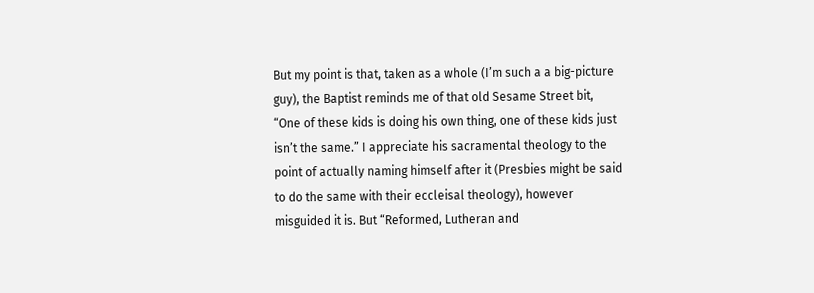But my point is that, taken as a whole (I’m such a a big-picture guy), the Baptist reminds me of that old Sesame Street bit, “One of these kids is doing his own thing, one of these kids just isn’t the same.” I appreciate his sacramental theology to the point of actually naming himself after it (Presbies might be said to do the same with their eccleisal theology), however misguided it is. But “Reformed, Lutheran and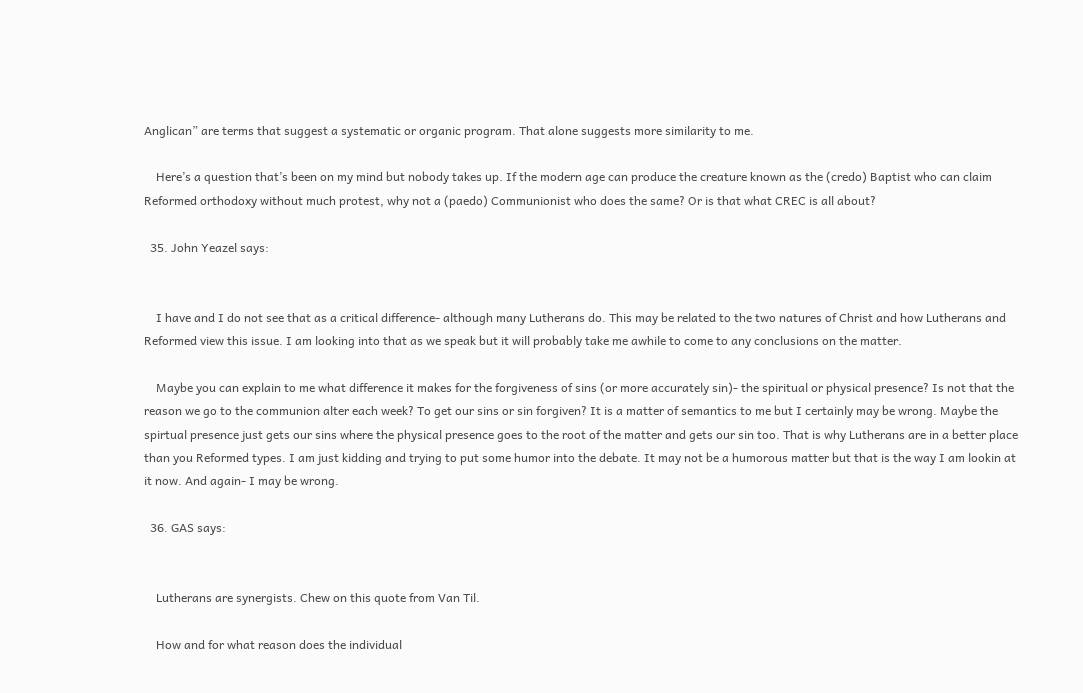Anglican” are terms that suggest a systematic or organic program. That alone suggests more similarity to me.

    Here’s a question that’s been on my mind but nobody takes up. If the modern age can produce the creature known as the (credo) Baptist who can claim Reformed orthodoxy without much protest, why not a (paedo) Communionist who does the same? Or is that what CREC is all about?

  35. John Yeazel says:


    I have and I do not see that as a critical difference- although many Lutherans do. This may be related to the two natures of Christ and how Lutherans and Reformed view this issue. I am looking into that as we speak but it will probably take me awhile to come to any conclusions on the matter.

    Maybe you can explain to me what difference it makes for the forgiveness of sins (or more accurately sin)- the spiritual or physical presence? Is not that the reason we go to the communion alter each week? To get our sins or sin forgiven? It is a matter of semantics to me but I certainly may be wrong. Maybe the spirtual presence just gets our sins where the physical presence goes to the root of the matter and gets our sin too. That is why Lutherans are in a better place than you Reformed types. I am just kidding and trying to put some humor into the debate. It may not be a humorous matter but that is the way I am lookin at it now. And again- I may be wrong.

  36. GAS says:


    Lutherans are synergists. Chew on this quote from Van Til.

    How and for what reason does the individual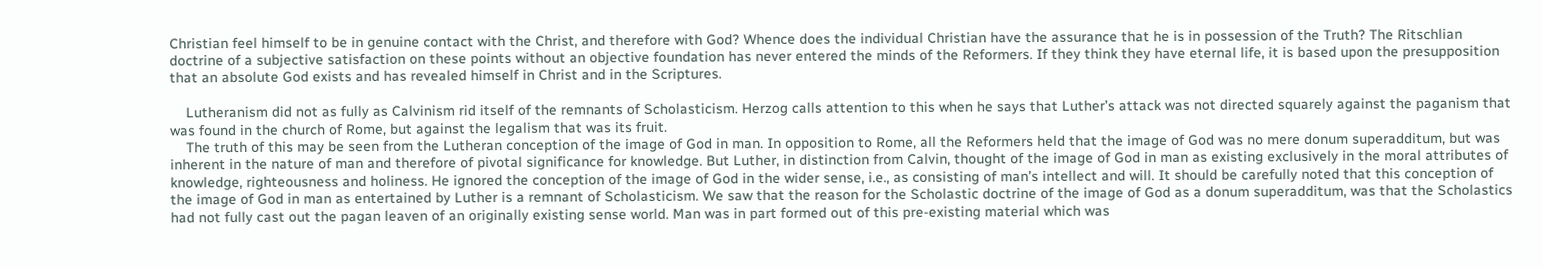Christian feel himself to be in genuine contact with the Christ, and therefore with God? Whence does the individual Christian have the assurance that he is in possession of the Truth? The Ritschlian doctrine of a subjective satisfaction on these points without an objective foundation has never entered the minds of the Reformers. If they think they have eternal life, it is based upon the presupposition that an absolute God exists and has revealed himself in Christ and in the Scriptures.

    Lutheranism did not as fully as Calvinism rid itself of the remnants of Scholasticism. Herzog calls attention to this when he says that Luther’s attack was not directed squarely against the paganism that was found in the church of Rome, but against the legalism that was its fruit.
    The truth of this may be seen from the Lutheran conception of the image of God in man. In opposition to Rome, all the Reformers held that the image of God was no mere donum superadditum, but was inherent in the nature of man and therefore of pivotal significance for knowledge. But Luther, in distinction from Calvin, thought of the image of God in man as existing exclusively in the moral attributes of knowledge, righteousness and holiness. He ignored the conception of the image of God in the wider sense, i.e., as consisting of man’s intellect and will. It should be carefully noted that this conception of the image of God in man as entertained by Luther is a remnant of Scholasticism. We saw that the reason for the Scholastic doctrine of the image of God as a donum superadditum, was that the Scholastics had not fully cast out the pagan leaven of an originally existing sense world. Man was in part formed out of this pre-existing material which was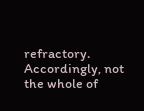refractory. Accordingly, not the whole of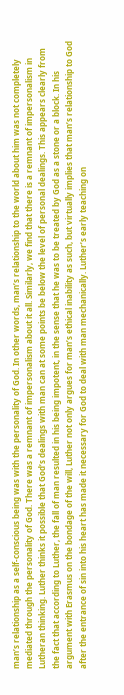man’s relationship as a self-conscious being was with the personality of God. In other words, man’s relationship to the world about him was not completely mediated through the personality of God. There was a remnant of impersonalism about it all. Similarly, we find that there is a remnant of impersonalism in Lutheran thinking. Luther thinks it possible that God’s dealings with man can at some points be below the level of personal dealings. This appears clearly from the fact that according to Luther, the fall of man resulted in his being impotent, in the sense that he was to be treated by God as a stone or a block. In his argument with Erasmus on the bondage of the will, Luther not only argues for man’s ethical inability as such, but virtually implies that man’s relationship to God after the entrance of sin into his heart has made it necessary for God to deal with man mechanically. Luther’s early teaching on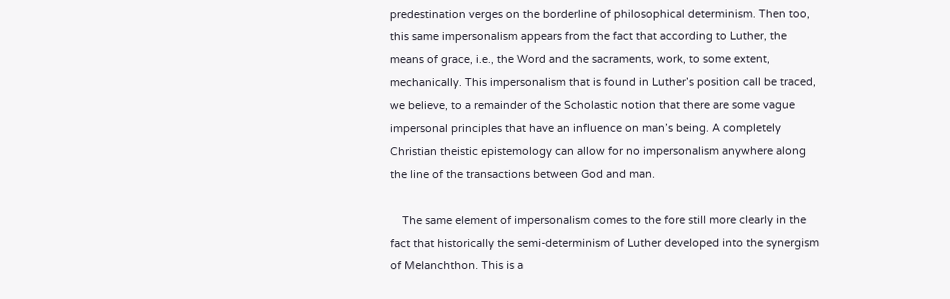predestination verges on the borderline of philosophical determinism. Then too, this same impersonalism appears from the fact that according to Luther, the means of grace, i.e., the Word and the sacraments, work, to some extent, mechanically. This impersonalism that is found in Luther’s position call be traced, we believe, to a remainder of the Scholastic notion that there are some vague impersonal principles that have an influence on man’s being. A completely Christian theistic epistemology can allow for no impersonalism anywhere along the line of the transactions between God and man.

    The same element of impersonalism comes to the fore still more clearly in the fact that historically the semi-determinism of Luther developed into the synergism of Melanchthon. This is a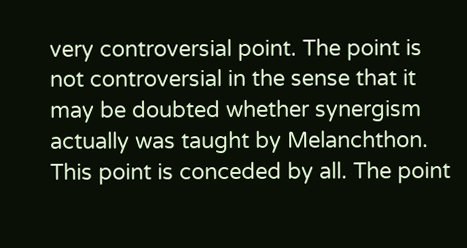very controversial point. The point is not controversial in the sense that it may be doubted whether synergism actually was taught by Melanchthon. This point is conceded by all. The point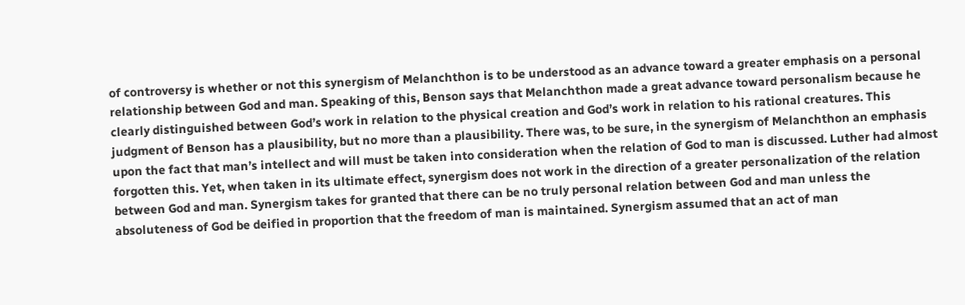of controversy is whether or not this synergism of Melanchthon is to be understood as an advance toward a greater emphasis on a personal relationship between God and man. Speaking of this, Benson says that Melanchthon made a great advance toward personalism because he clearly distinguished between God’s work in relation to the physical creation and God’s work in relation to his rational creatures. This judgment of Benson has a plausibility, but no more than a plausibility. There was, to be sure, in the synergism of Melanchthon an emphasis upon the fact that man’s intellect and will must be taken into consideration when the relation of God to man is discussed. Luther had almost forgotten this. Yet, when taken in its ultimate effect, synergism does not work in the direction of a greater personalization of the relation between God and man. Synergism takes for granted that there can be no truly personal relation between God and man unless the absoluteness of God be deified in proportion that the freedom of man is maintained. Synergism assumed that an act of man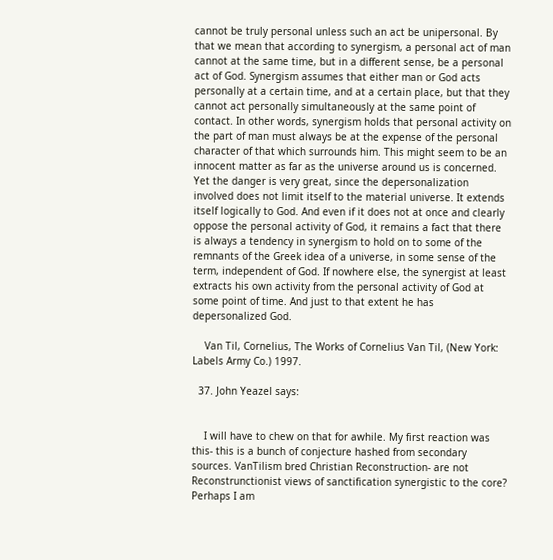cannot be truly personal unless such an act be unipersonal. By that we mean that according to synergism, a personal act of man cannot at the same time, but in a different sense, be a personal act of God. Synergism assumes that either man or God acts personally at a certain time, and at a certain place, but that they cannot act personally simultaneously at the same point of contact. In other words, synergism holds that personal activity on the part of man must always be at the expense of the personal character of that which surrounds him. This might seem to be an innocent matter as far as the universe around us is concerned. Yet the danger is very great, since the depersonalization involved does not limit itself to the material universe. It extends itself logically to God. And even if it does not at once and clearly oppose the personal activity of God, it remains a fact that there is always a tendency in synergism to hold on to some of the remnants of the Greek idea of a universe, in some sense of the term, independent of God. If nowhere else, the synergist at least extracts his own activity from the personal activity of God at some point of time. And just to that extent he has depersonalized God.

    Van Til, Cornelius, The Works of Cornelius Van Til, (New York: Labels Army Co.) 1997.

  37. John Yeazel says:


    I will have to chew on that for awhile. My first reaction was this- this is a bunch of conjecture hashed from secondary sources. VanTilism bred Christian Reconstruction- are not Reconstrunctionist views of sanctification synergistic to the core? Perhaps I am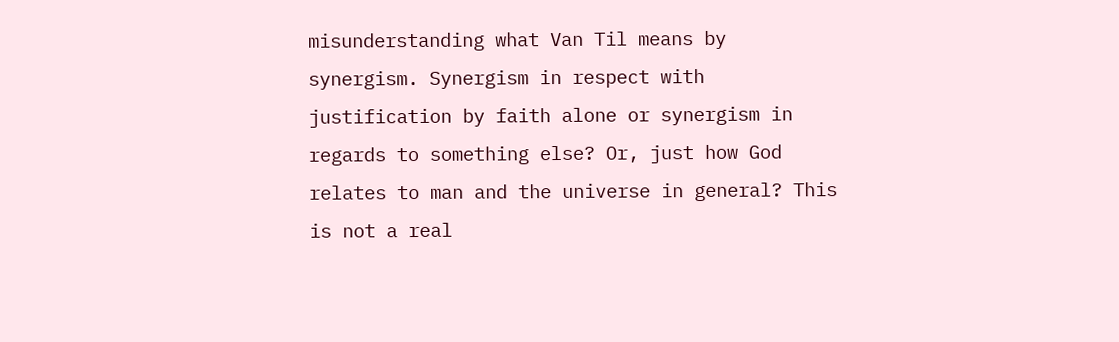misunderstanding what Van Til means by synergism. Synergism in respect with justification by faith alone or synergism in regards to something else? Or, just how God relates to man and the universe in general? This is not a real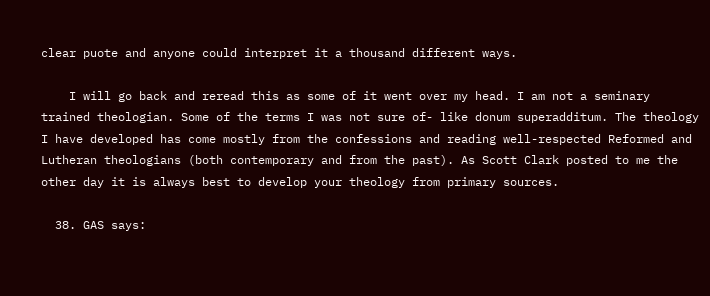clear puote and anyone could interpret it a thousand different ways.

    I will go back and reread this as some of it went over my head. I am not a seminary trained theologian. Some of the terms I was not sure of- like donum superadditum. The theology I have developed has come mostly from the confessions and reading well-respected Reformed and Lutheran theologians (both contemporary and from the past). As Scott Clark posted to me the other day it is always best to develop your theology from primary sources.

  38. GAS says: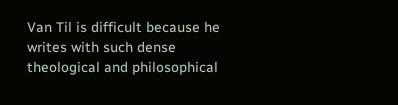Van Til is difficult because he writes with such dense theological and philosophical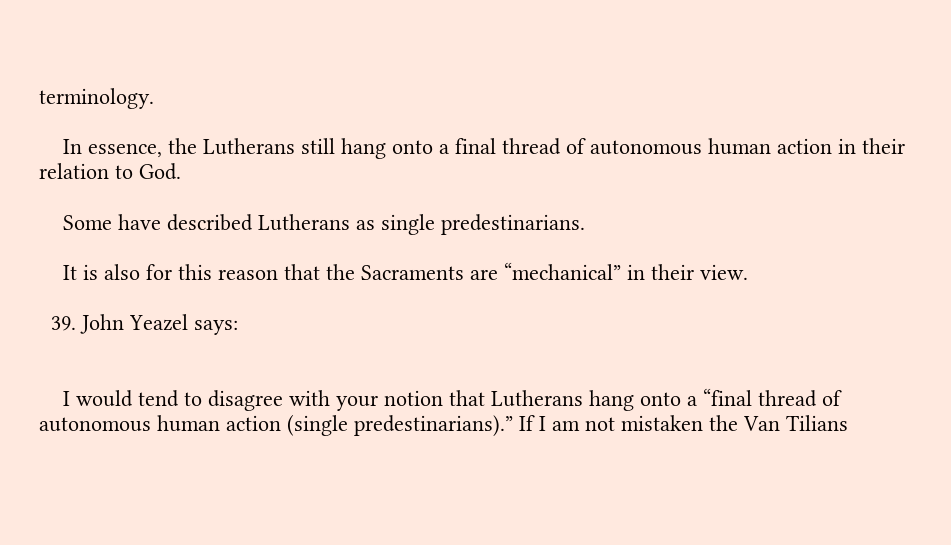terminology.

    In essence, the Lutherans still hang onto a final thread of autonomous human action in their relation to God.

    Some have described Lutherans as single predestinarians.

    It is also for this reason that the Sacraments are “mechanical” in their view.

  39. John Yeazel says:


    I would tend to disagree with your notion that Lutherans hang onto a “final thread of autonomous human action (single predestinarians).” If I am not mistaken the Van Tilians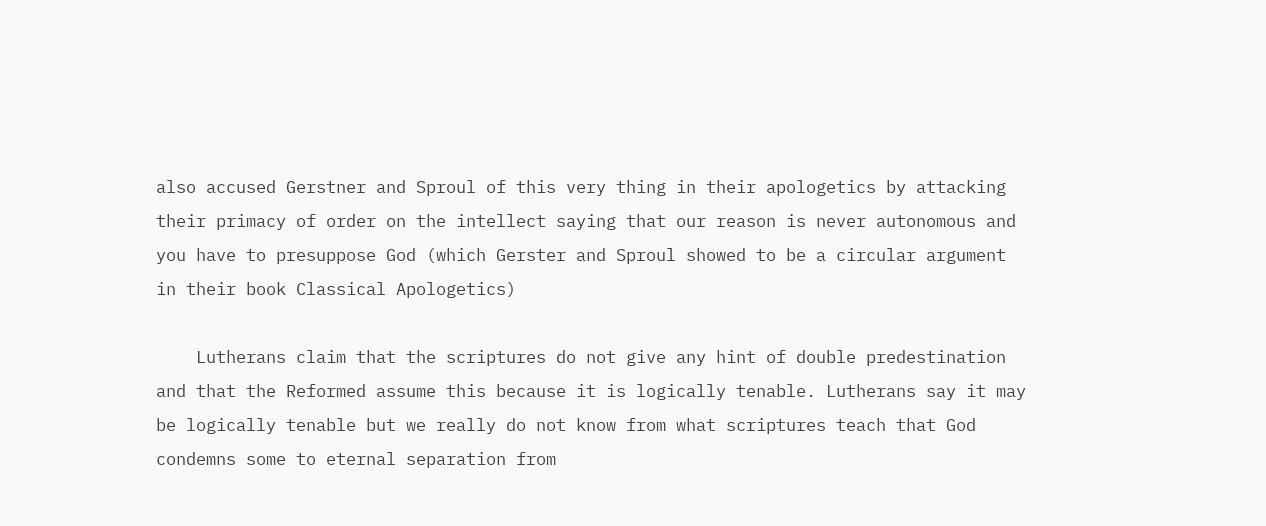also accused Gerstner and Sproul of this very thing in their apologetics by attacking their primacy of order on the intellect saying that our reason is never autonomous and you have to presuppose God (which Gerster and Sproul showed to be a circular argument in their book Classical Apologetics)

    Lutherans claim that the scriptures do not give any hint of double predestination and that the Reformed assume this because it is logically tenable. Lutherans say it may be logically tenable but we really do not know from what scriptures teach that God condemns some to eternal separation from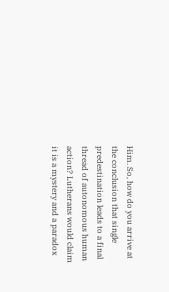Him. So, how do you arrive at the conclusion that single predestination leads to a final thread of autonomous human action? Lutherans would claim it is a mystery and a paradox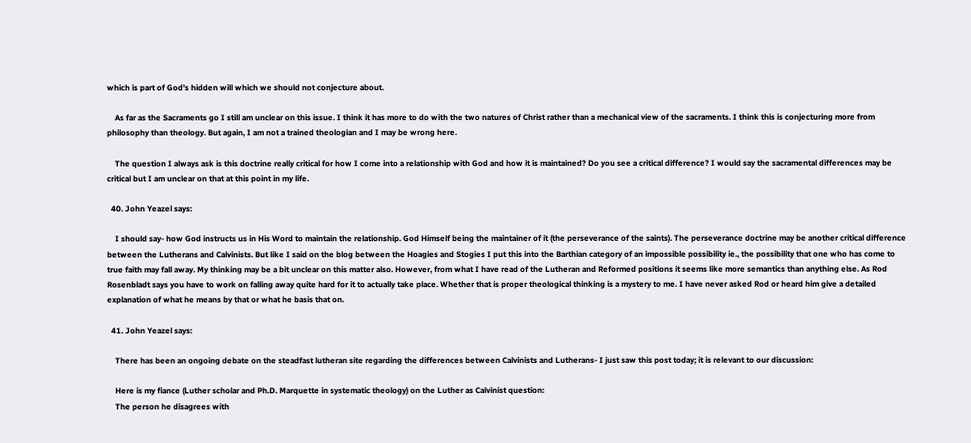which is part of God’s hidden will which we should not conjecture about.

    As far as the Sacraments go I still am unclear on this issue. I think it has more to do with the two natures of Christ rather than a mechanical view of the sacraments. I think this is conjecturing more from philosophy than theology. But again, I am not a trained theologian and I may be wrong here.

    The question I always ask is this doctrine really critical for how I come into a relationship with God and how it is maintained? Do you see a critical difference? I would say the sacramental differences may be critical but I am unclear on that at this point in my life.

  40. John Yeazel says:

    I should say- how God instructs us in His Word to maintain the relationship. God Himself being the maintainer of it (the perseverance of the saints). The perseverance doctrine may be another critical difference between the Lutherans and Calvinists. But like I said on the blog between the Hoagies and Stogies I put this into the Barthian category of an impossible possibility ie., the possibility that one who has come to true faith may fall away. My thinking may be a bit unclear on this matter also. However, from what I have read of the Lutheran and Reformed positions it seems like more semantics than anything else. As Rod Rosenbladt says you have to work on falling away quite hard for it to actually take place. Whether that is proper theological thinking is a mystery to me. I have never asked Rod or heard him give a detailed explanation of what he means by that or what he basis that on.

  41. John Yeazel says:

    There has been an ongoing debate on the steadfast lutheran site regarding the differences between Calvinists and Lutherans- I just saw this post today; it is relevant to our discussion:

    Here is my fiance (Luther scholar and Ph.D. Marquette in systematic theology) on the Luther as Calvinist question:
    The person he disagrees with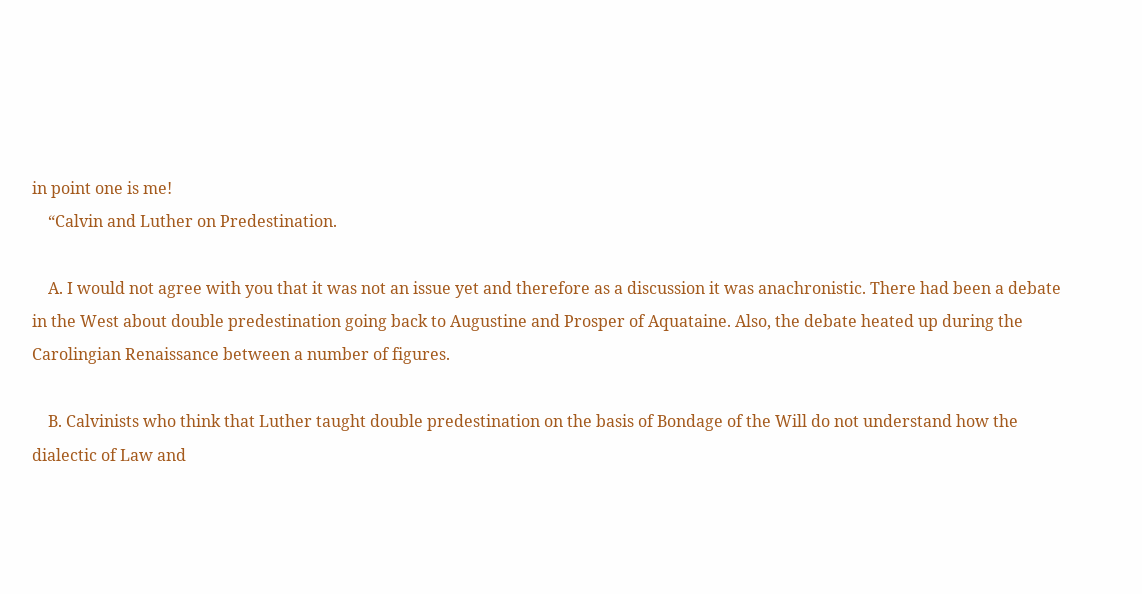in point one is me!
    “Calvin and Luther on Predestination.

    A. I would not agree with you that it was not an issue yet and therefore as a discussion it was anachronistic. There had been a debate in the West about double predestination going back to Augustine and Prosper of Aquataine. Also, the debate heated up during the Carolingian Renaissance between a number of figures.

    B. Calvinists who think that Luther taught double predestination on the basis of Bondage of the Will do not understand how the dialectic of Law and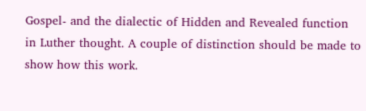Gospel- and the dialectic of Hidden and Revealed function in Luther thought. A couple of distinction should be made to show how this work.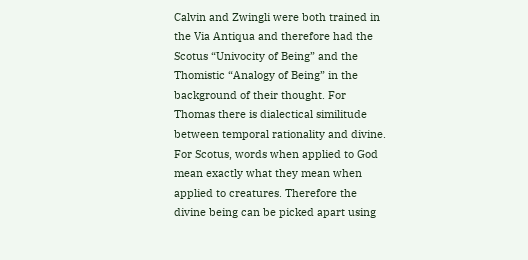Calvin and Zwingli were both trained in the Via Antiqua and therefore had the Scotus “Univocity of Being” and the Thomistic “Analogy of Being” in the background of their thought. For Thomas there is dialectical similitude between temporal rationality and divine. For Scotus, words when applied to God mean exactly what they mean when applied to creatures. Therefore the divine being can be picked apart using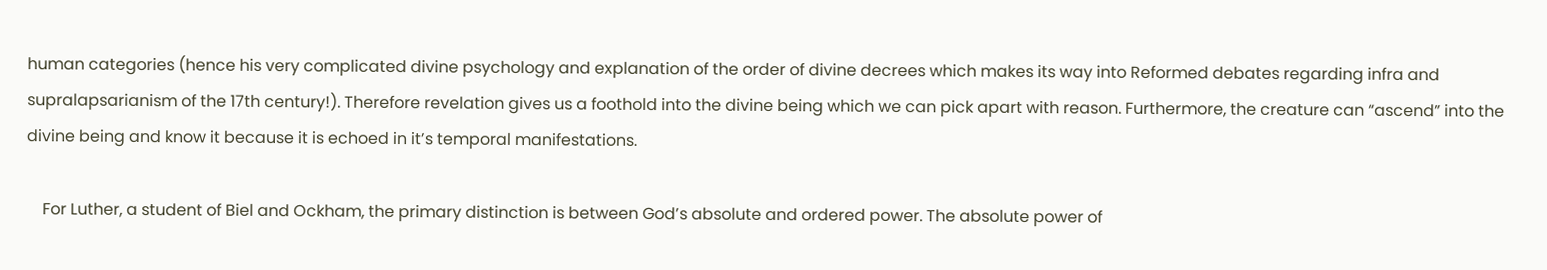human categories (hence his very complicated divine psychology and explanation of the order of divine decrees which makes its way into Reformed debates regarding infra and supralapsarianism of the 17th century!). Therefore revelation gives us a foothold into the divine being which we can pick apart with reason. Furthermore, the creature can “ascend” into the divine being and know it because it is echoed in it’s temporal manifestations.

    For Luther, a student of Biel and Ockham, the primary distinction is between God’s absolute and ordered power. The absolute power of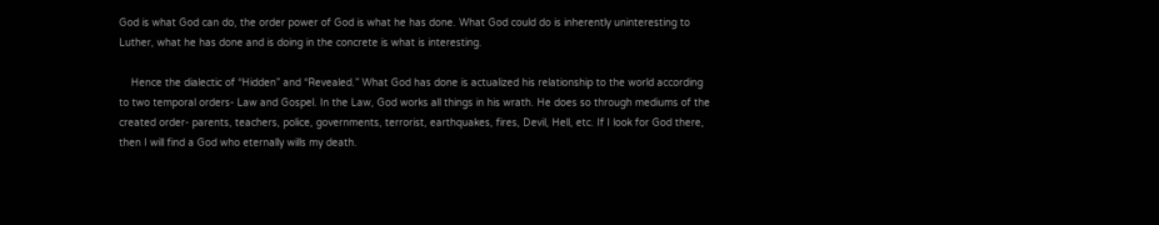God is what God can do, the order power of God is what he has done. What God could do is inherently uninteresting to Luther, what he has done and is doing in the concrete is what is interesting.

    Hence the dialectic of “Hidden” and “Revealed.” What God has done is actualized his relationship to the world according to two temporal orders- Law and Gospel. In the Law, God works all things in his wrath. He does so through mediums of the created order- parents, teachers, police, governments, terrorist, earthquakes, fires, Devil, Hell, etc. If I look for God there, then I will find a God who eternally wills my death.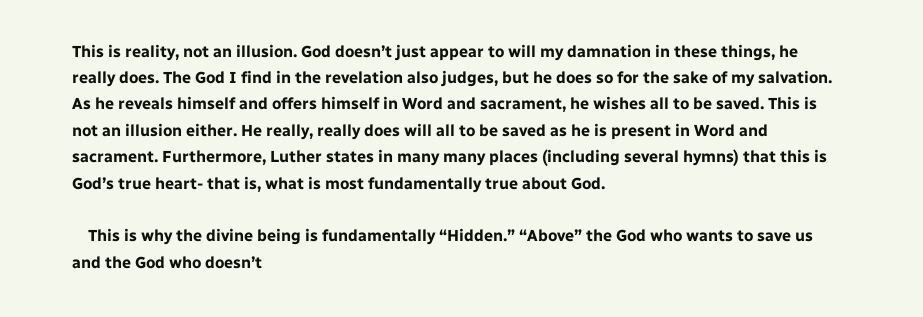This is reality, not an illusion. God doesn’t just appear to will my damnation in these things, he really does. The God I find in the revelation also judges, but he does so for the sake of my salvation. As he reveals himself and offers himself in Word and sacrament, he wishes all to be saved. This is not an illusion either. He really, really does will all to be saved as he is present in Word and sacrament. Furthermore, Luther states in many many places (including several hymns) that this is God’s true heart- that is, what is most fundamentally true about God.

    This is why the divine being is fundamentally “Hidden.” “Above” the God who wants to save us and the God who doesn’t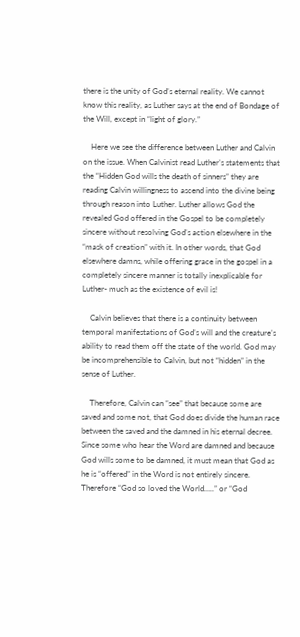there is the unity of God’s eternal reality. We cannot know this reality, as Luther says at the end of Bondage of the Will, except in “light of glory.”

    Here we see the difference between Luther and Calvin on the issue. When Calvinist read Luther’s statements that the “Hidden God wills the death of sinners” they are reading Calvin willingness to ascend into the divine being through reason into Luther. Luther allows God the revealed God offered in the Gospel to be completely sincere without resolving God’s action elsewhere in the “mask of creation” with it. In other words, that God elsewhere damns, while offering grace in the gospel in a completely sincere manner is totally inexplicable for Luther- much as the existence of evil is!

    Calvin believes that there is a continuity between temporal manifestations of God’s will and the creature’s ability to read them off the state of the world. God may be incomprehensible to Calvin, but not “hidden” in the sense of Luther.

    Therefore, Calvin can “see” that because some are saved and some not, that God does divide the human race between the saved and the damned in his eternal decree. Since some who hear the Word are damned and because God wills some to be damned, it must mean that God as he is “offered” in the Word is not entirely sincere. Therefore “God so loved the World…..” or “God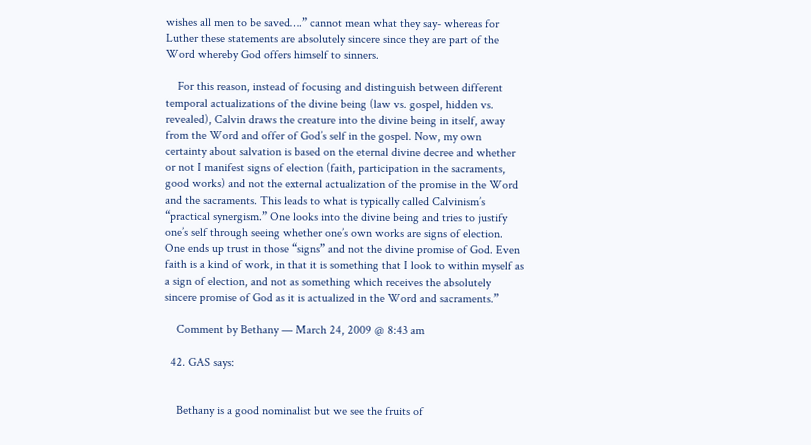wishes all men to be saved….” cannot mean what they say- whereas for Luther these statements are absolutely sincere since they are part of the Word whereby God offers himself to sinners.

    For this reason, instead of focusing and distinguish between different temporal actualizations of the divine being (law vs. gospel, hidden vs. revealed), Calvin draws the creature into the divine being in itself, away from the Word and offer of God’s self in the gospel. Now, my own certainty about salvation is based on the eternal divine decree and whether or not I manifest signs of election (faith, participation in the sacraments, good works) and not the external actualization of the promise in the Word and the sacraments. This leads to what is typically called Calvinism’s “practical synergism.” One looks into the divine being and tries to justify one’s self through seeing whether one’s own works are signs of election. One ends up trust in those “signs” and not the divine promise of God. Even faith is a kind of work, in that it is something that I look to within myself as a sign of election, and not as something which receives the absolutely sincere promise of God as it is actualized in the Word and sacraments.”

    Comment by Bethany — March 24, 2009 @ 8:43 am

  42. GAS says:


    Bethany is a good nominalist but we see the fruits of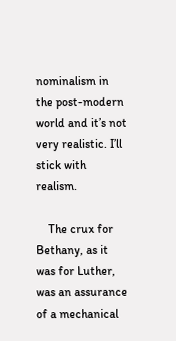nominalism in the post-modern world and it’s not very realistic. I’ll stick with realism.

    The crux for Bethany, as it was for Luther, was an assurance of a mechanical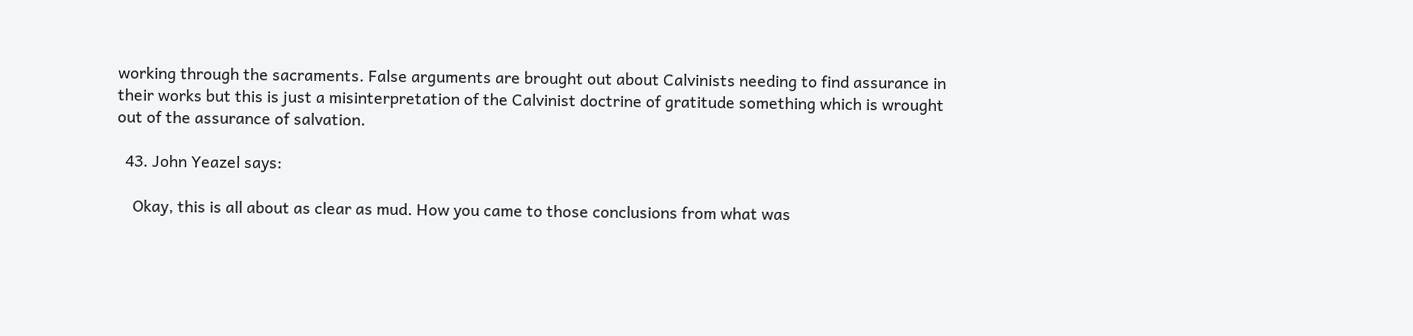working through the sacraments. False arguments are brought out about Calvinists needing to find assurance in their works but this is just a misinterpretation of the Calvinist doctrine of gratitude something which is wrought out of the assurance of salvation.

  43. John Yeazel says:

    Okay, this is all about as clear as mud. How you came to those conclusions from what was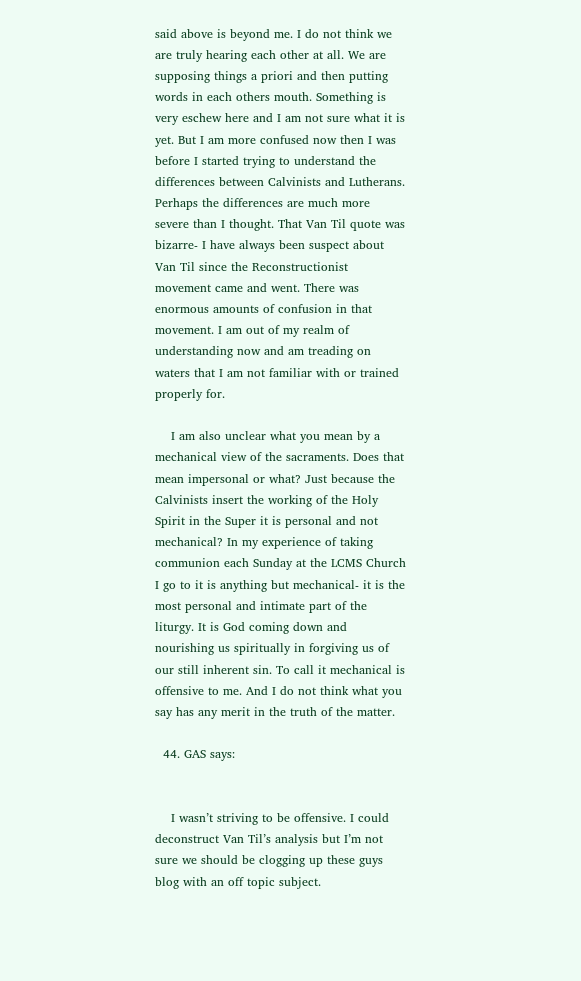said above is beyond me. I do not think we are truly hearing each other at all. We are supposing things a priori and then putting words in each others mouth. Something is very eschew here and I am not sure what it is yet. But I am more confused now then I was before I started trying to understand the differences between Calvinists and Lutherans. Perhaps the differences are much more severe than I thought. That Van Til quote was bizarre- I have always been suspect about Van Til since the Reconstructionist movement came and went. There was enormous amounts of confusion in that movement. I am out of my realm of understanding now and am treading on waters that I am not familiar with or trained properly for.

    I am also unclear what you mean by a mechanical view of the sacraments. Does that mean impersonal or what? Just because the Calvinists insert the working of the Holy Spirit in the Super it is personal and not mechanical? In my experience of taking communion each Sunday at the LCMS Church I go to it is anything but mechanical- it is the most personal and intimate part of the liturgy. It is God coming down and nourishing us spiritually in forgiving us of our still inherent sin. To call it mechanical is offensive to me. And I do not think what you say has any merit in the truth of the matter.

  44. GAS says:


    I wasn’t striving to be offensive. I could deconstruct Van Til’s analysis but I’m not sure we should be clogging up these guys blog with an off topic subject.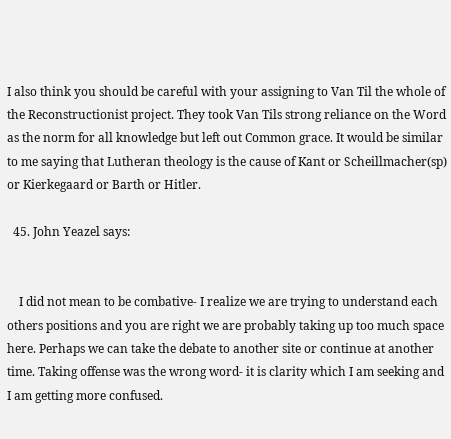I also think you should be careful with your assigning to Van Til the whole of the Reconstructionist project. They took Van Tils strong reliance on the Word as the norm for all knowledge but left out Common grace. It would be similar to me saying that Lutheran theology is the cause of Kant or Scheillmacher(sp) or Kierkegaard or Barth or Hitler.

  45. John Yeazel says:


    I did not mean to be combative- I realize we are trying to understand each others positions and you are right we are probably taking up too much space here. Perhaps we can take the debate to another site or continue at another time. Taking offense was the wrong word- it is clarity which I am seeking and I am getting more confused.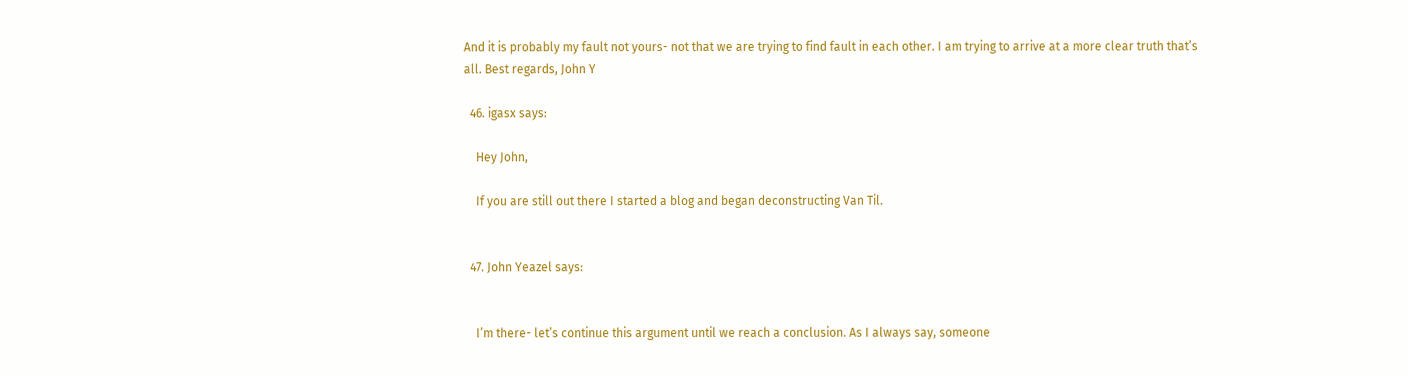And it is probably my fault not yours- not that we are trying to find fault in each other. I am trying to arrive at a more clear truth that’s all. Best regards, John Y

  46. igasx says:

    Hey John,

    If you are still out there I started a blog and began deconstructing Van Til.


  47. John Yeazel says:


    I’m there- let’s continue this argument until we reach a conclusion. As I always say, someone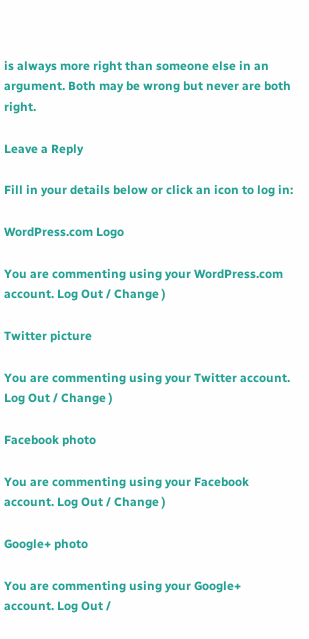is always more right than someone else in an argument. Both may be wrong but never are both right.

Leave a Reply

Fill in your details below or click an icon to log in:

WordPress.com Logo

You are commenting using your WordPress.com account. Log Out / Change )

Twitter picture

You are commenting using your Twitter account. Log Out / Change )

Facebook photo

You are commenting using your Facebook account. Log Out / Change )

Google+ photo

You are commenting using your Google+ account. Log Out /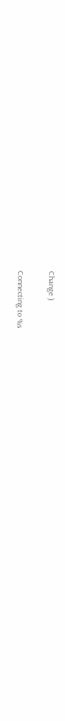Change )

Connecting to %s